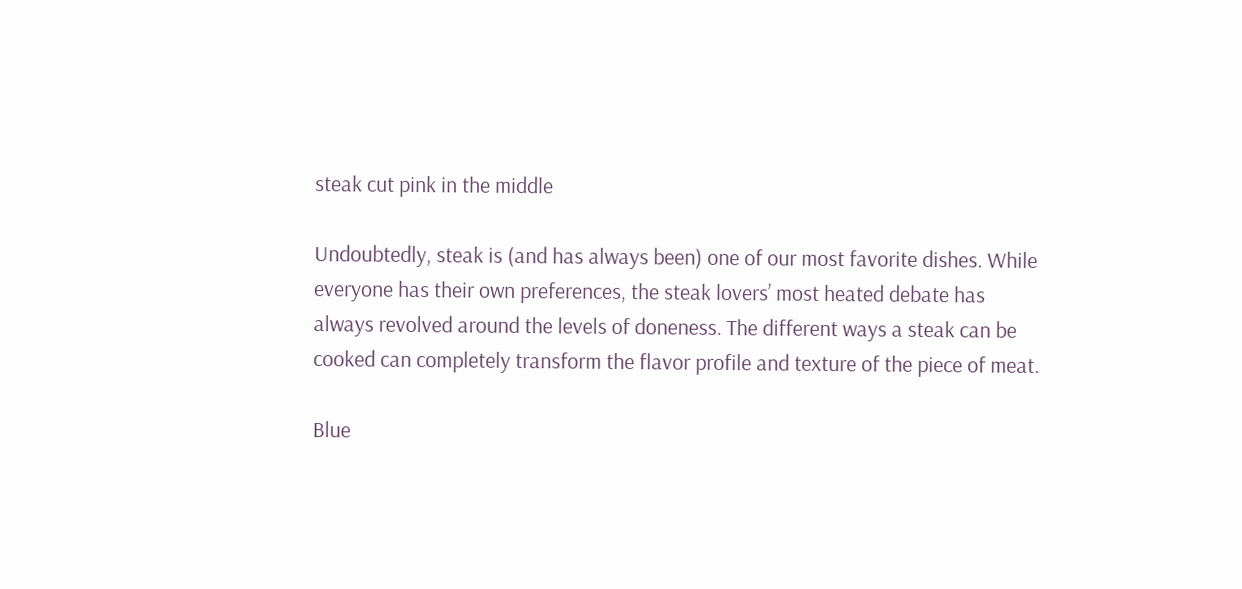steak cut pink in the middle

Undoubtedly, steak is (and has always been) one of our most favorite dishes. While everyone has their own preferences, the steak lovers’ most heated debate has always revolved around the levels of doneness. The different ways a steak can be cooked can completely transform the flavor profile and texture of the piece of meat.

Blue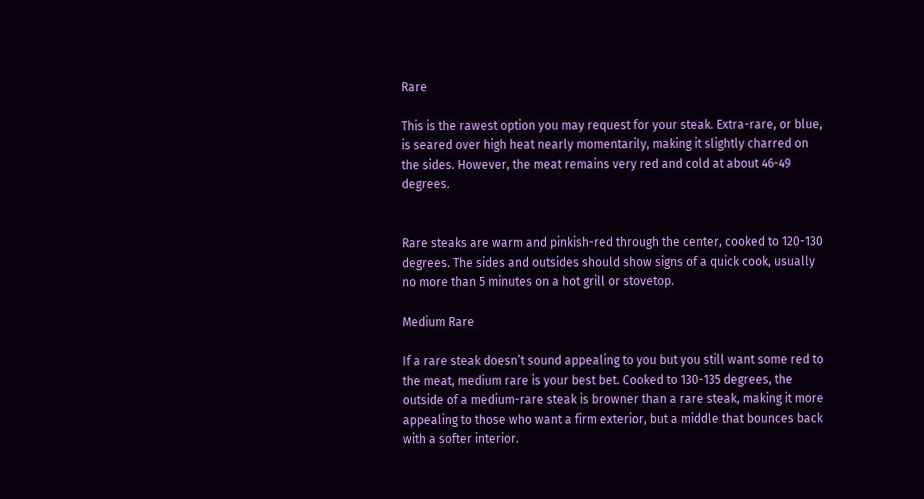Rare

This is the rawest option you may request for your steak. Extra-rare, or blue, is seared over high heat nearly momentarily, making it slightly charred on the sides. However, the meat remains very red and cold at about 46-49 degrees.


Rare steaks are warm and pinkish-red through the center, cooked to 120-130 degrees. The sides and outsides should show signs of a quick cook, usually no more than 5 minutes on a hot grill or stovetop.

Medium Rare

If a rare steak doesn’t sound appealing to you but you still want some red to the meat, medium rare is your best bet. Cooked to 130-135 degrees, the outside of a medium-rare steak is browner than a rare steak, making it more appealing to those who want a firm exterior, but a middle that bounces back with a softer interior.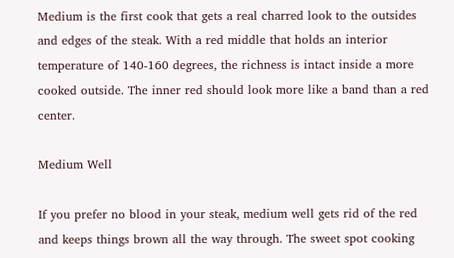Medium is the first cook that gets a real charred look to the outsides and edges of the steak. With a red middle that holds an interior temperature of 140-160 degrees, the richness is intact inside a more cooked outside. The inner red should look more like a band than a red center.

Medium Well

If you prefer no blood in your steak, medium well gets rid of the red and keeps things brown all the way through. The sweet spot cooking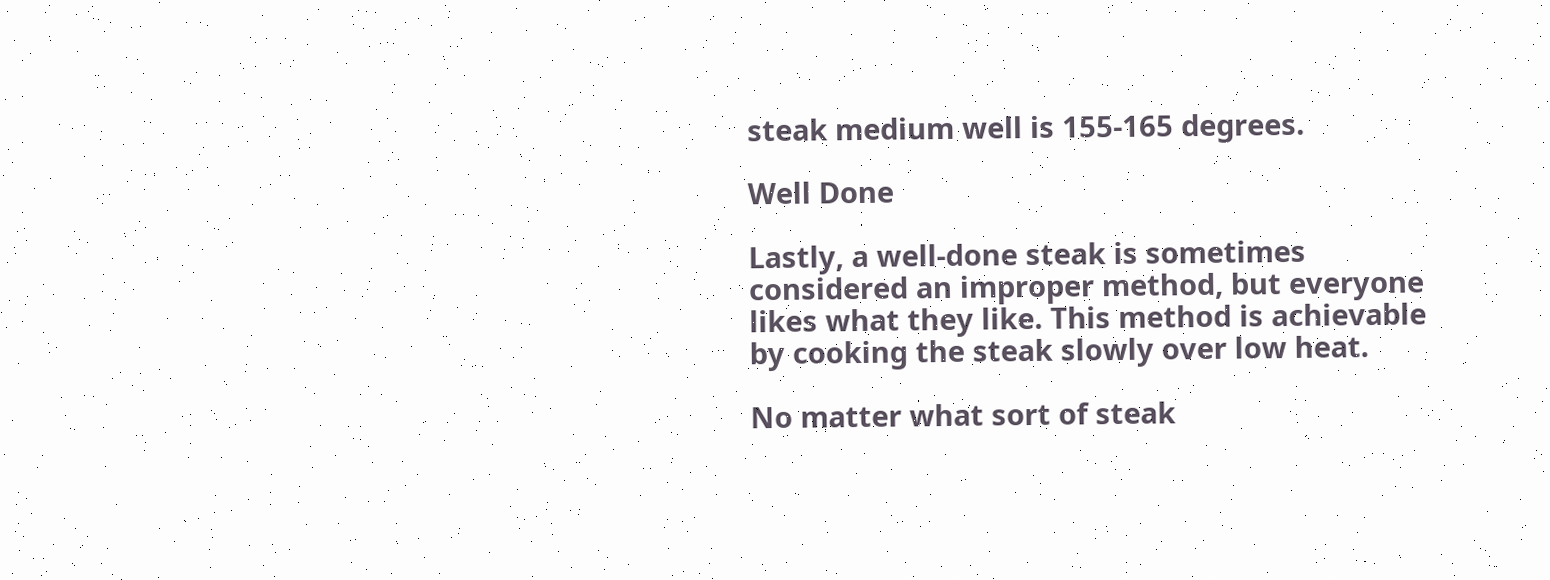steak medium well is 155-165 degrees.

Well Done

Lastly, a well-done steak is sometimes considered an improper method, but everyone likes what they like. This method is achievable by cooking the steak slowly over low heat.

No matter what sort of steak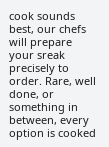cook sounds best, our chefs will prepare your sreak precisely to order. Rare, well done, or something in between, every option is cooked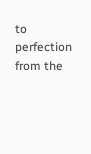to perfection from the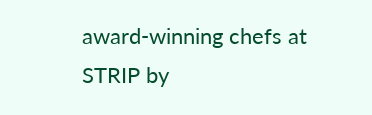award-winning chefs at STRIP by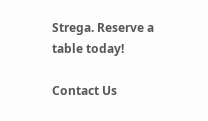Strega. Reserve a table today!

Contact Us